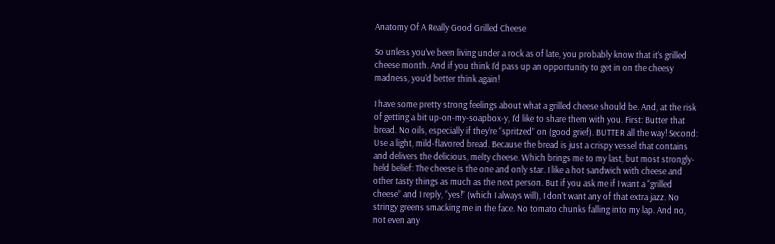Anatomy Of A Really Good Grilled Cheese

So unless you’ve been living under a rock as of late, you probably know that it’s grilled cheese month. And if you think I’d pass up an opportunity to get in on the cheesy madness, you’d better think again!

I have some pretty strong feelings about what a grilled cheese should be. And, at the risk of getting a bit up-on-my-soapbox-y, I’d like to share them with you. First: Butter that bread. No oils, especially if they’re “spritzed” on (good grief). BUTTER all the way! Second: Use a light, mild-flavored bread. Because the bread is just a crispy vessel that contains and delivers the delicious, melty cheese. Which brings me to my last, but most strongly-held belief: The cheese is the one and only star. I like a hot sandwich with cheese and other tasty things as much as the next person. But if you ask me if I want a “grilled cheese” and I reply, “yes!” (which I always will), I don’t want any of that extra jazz. No stringy greens smacking me in the face. No tomato chunks falling into my lap. And no, not even any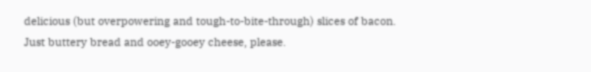delicious (but overpowering and tough-to-bite-through) slices of bacon. Just buttery bread and ooey-gooey cheese, please.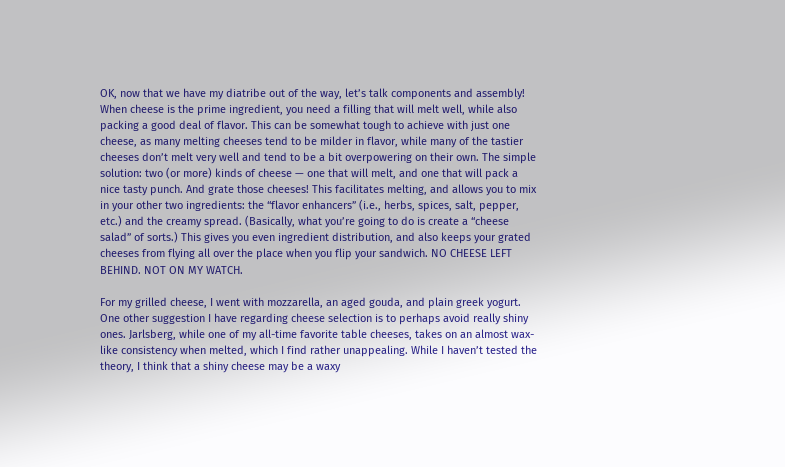OK, now that we have my diatribe out of the way, let’s talk components and assembly! When cheese is the prime ingredient, you need a filling that will melt well, while also packing a good deal of flavor. This can be somewhat tough to achieve with just one cheese, as many melting cheeses tend to be milder in flavor, while many of the tastier cheeses don’t melt very well and tend to be a bit overpowering on their own. The simple solution: two (or more) kinds of cheese — one that will melt, and one that will pack a nice tasty punch. And grate those cheeses! This facilitates melting, and allows you to mix in your other two ingredients: the “flavor enhancers” (i.e., herbs, spices, salt, pepper, etc.) and the creamy spread. (Basically, what you’re going to do is create a “cheese salad” of sorts.) This gives you even ingredient distribution, and also keeps your grated cheeses from flying all over the place when you flip your sandwich. NO CHEESE LEFT BEHIND. NOT ON MY WATCH.

For my grilled cheese, I went with mozzarella, an aged gouda, and plain greek yogurt. One other suggestion I have regarding cheese selection is to perhaps avoid really shiny ones. Jarlsberg, while one of my all-time favorite table cheeses, takes on an almost wax-like consistency when melted, which I find rather unappealing. While I haven’t tested the theory, I think that a shiny cheese may be a waxy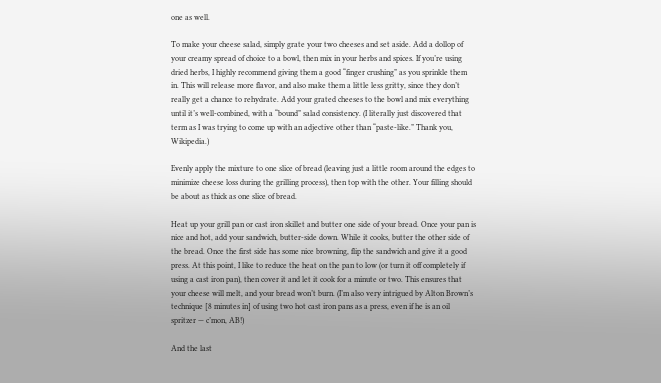one as well.

To make your cheese salad, simply grate your two cheeses and set aside. Add a dollop of your creamy spread of choice to a bowl, then mix in your herbs and spices. If you’re using dried herbs, I highly recommend giving them a good “finger crushing” as you sprinkle them in. This will release more flavor, and also make them a little less gritty, since they don’t really get a chance to rehydrate. Add your grated cheeses to the bowl and mix everything until it’s well-combined, with a “bound” salad consistency. (I literally just discovered that term as I was trying to come up with an adjective other than “paste-like.” Thank you, Wikipedia.)

Evenly apply the mixture to one slice of bread (leaving just a little room around the edges to minimize cheese loss during the grilling process), then top with the other. Your filling should be about as thick as one slice of bread.

Heat up your grill pan or cast iron skillet and butter one side of your bread. Once your pan is nice and hot, add your sandwich, butter-side down. While it cooks, butter the other side of the bread. Once the first side has some nice browning, flip the sandwich and give it a good press. At this point, I like to reduce the heat on the pan to low (or turn it off completely if using a cast iron pan), then cover it and let it cook for a minute or two. This ensures that your cheese will melt, and your bread won’t burn. (I’m also very intrigued by Alton Brown’s technique [8 minutes in] of using two hot cast iron pans as a press, even if he is an oil spritzer — c’mon, AB!)

And the last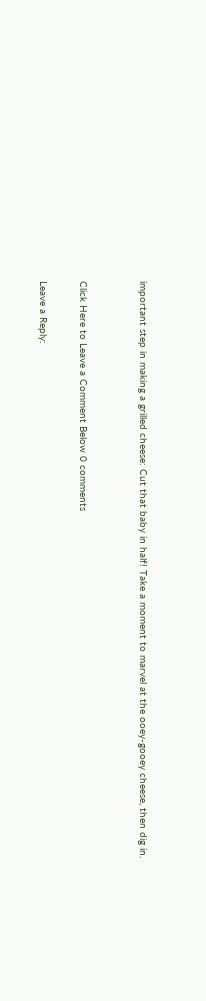important step in making a grilled cheese: Cut that baby in half! Take a moment to marvel at the ooey-gooey cheese, then dig in.


Click Here to Leave a Comment Below 0 comments

Leave a Reply: